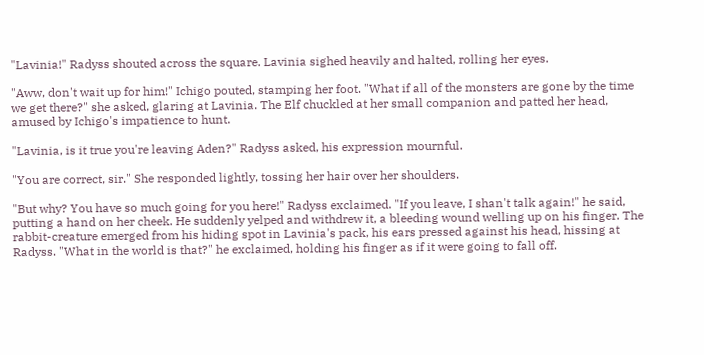"Lavinia!" Radyss shouted across the square. Lavinia sighed heavily and halted, rolling her eyes.

"Aww, don't wait up for him!" Ichigo pouted, stamping her foot. "What if all of the monsters are gone by the time we get there?" she asked, glaring at Lavinia. The Elf chuckled at her small companion and patted her head, amused by Ichigo's impatience to hunt.

"Lavinia, is it true you're leaving Aden?" Radyss asked, his expression mournful.

"You are correct, sir." She responded lightly, tossing her hair over her shoulders.

"But why? You have so much going for you here!" Radyss exclaimed. "If you leave, I shan't talk again!" he said, putting a hand on her cheek. He suddenly yelped and withdrew it, a bleeding wound welling up on his finger. The rabbit-creature emerged from his hiding spot in Lavinia's pack, his ears pressed against his head, hissing at Radyss. "What in the world is that?" he exclaimed, holding his finger as if it were going to fall off.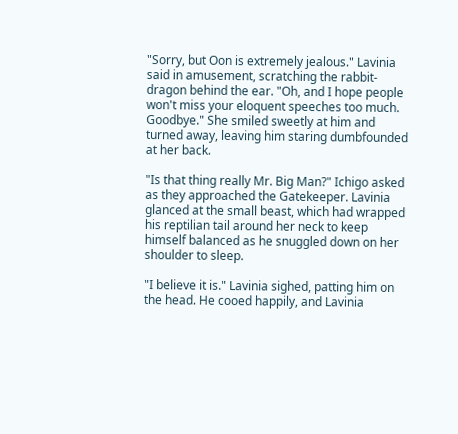"Sorry, but Oon is extremely jealous." Lavinia said in amusement, scratching the rabbit-dragon behind the ear. "Oh, and I hope people won't miss your eloquent speeches too much. Goodbye." She smiled sweetly at him and turned away, leaving him staring dumbfounded at her back.

"Is that thing really Mr. Big Man?" Ichigo asked as they approached the Gatekeeper. Lavinia glanced at the small beast, which had wrapped his reptilian tail around her neck to keep himself balanced as he snuggled down on her shoulder to sleep.

"I believe it is." Lavinia sighed, patting him on the head. He cooed happily, and Lavinia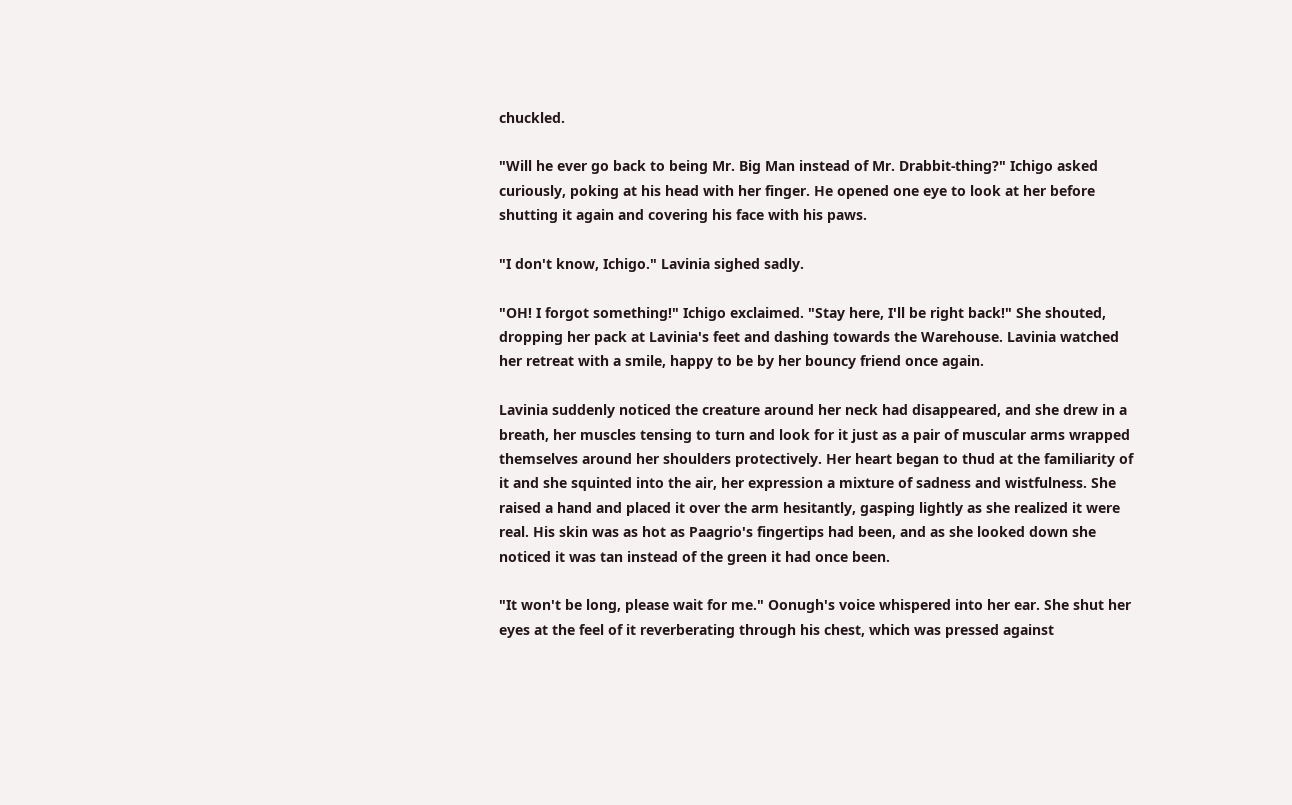chuckled.

"Will he ever go back to being Mr. Big Man instead of Mr. Drabbit-thing?" Ichigo asked curiously, poking at his head with her finger. He opened one eye to look at her before shutting it again and covering his face with his paws.

"I don't know, Ichigo." Lavinia sighed sadly.

"OH! I forgot something!" Ichigo exclaimed. "Stay here, I'll be right back!" She shouted, dropping her pack at Lavinia's feet and dashing towards the Warehouse. Lavinia watched her retreat with a smile, happy to be by her bouncy friend once again.

Lavinia suddenly noticed the creature around her neck had disappeared, and she drew in a breath, her muscles tensing to turn and look for it just as a pair of muscular arms wrapped themselves around her shoulders protectively. Her heart began to thud at the familiarity of it and she squinted into the air, her expression a mixture of sadness and wistfulness. She raised a hand and placed it over the arm hesitantly, gasping lightly as she realized it were real. His skin was as hot as Paagrio's fingertips had been, and as she looked down she noticed it was tan instead of the green it had once been.

"It won't be long, please wait for me." Oonugh's voice whispered into her ear. She shut her eyes at the feel of it reverberating through his chest, which was pressed against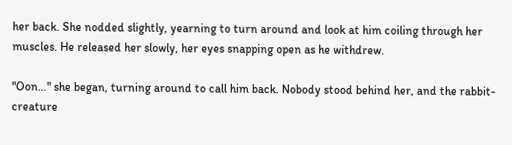her back. She nodded slightly, yearning to turn around and look at him coiling through her muscles. He released her slowly, her eyes snapping open as he withdrew.

"Oon…" she began, turning around to call him back. Nobody stood behind her, and the rabbit-creature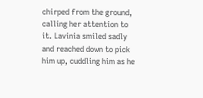chirped from the ground, calling her attention to it. Lavinia smiled sadly and reached down to pick him up, cuddling him as he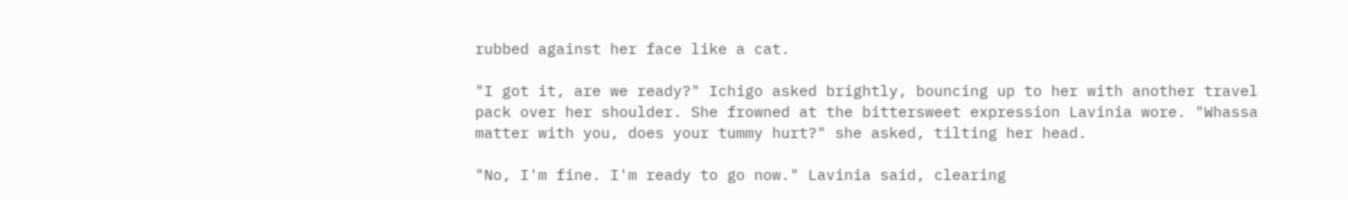rubbed against her face like a cat.

"I got it, are we ready?" Ichigo asked brightly, bouncing up to her with another travel pack over her shoulder. She frowned at the bittersweet expression Lavinia wore. "Whassa matter with you, does your tummy hurt?" she asked, tilting her head.

"No, I'm fine. I'm ready to go now." Lavinia said, clearing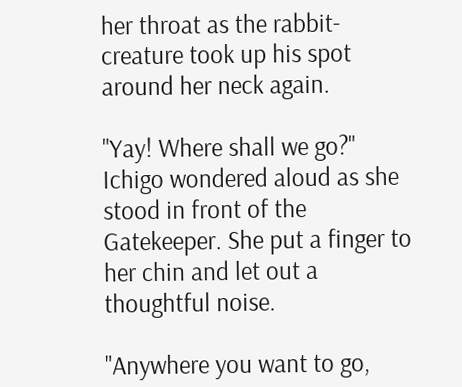her throat as the rabbit-creature took up his spot around her neck again.

"Yay! Where shall we go?" Ichigo wondered aloud as she stood in front of the Gatekeeper. She put a finger to her chin and let out a thoughtful noise.

"Anywhere you want to go,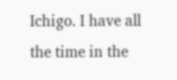Ichigo. I have all the time in the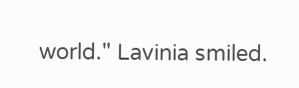world." Lavinia smiled.